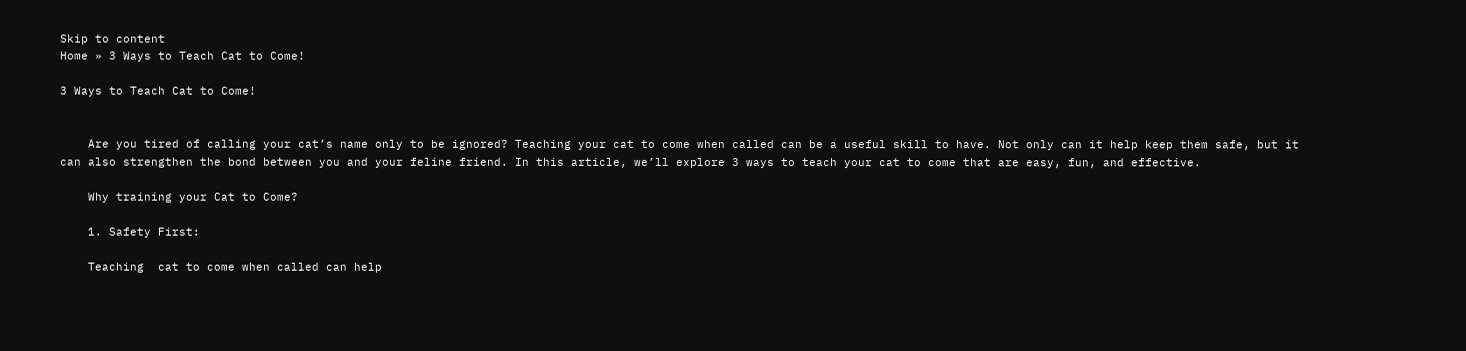Skip to content
Home » 3 Ways to Teach Cat to Come!

3 Ways to Teach Cat to Come!


    Are you tired of calling your cat’s name only to be ignored? Teaching your cat to come when called can be a useful skill to have. Not only can it help keep them safe, but it can also strengthen the bond between you and your feline friend. In this article, we’ll explore 3 ways to teach your cat to come that are easy, fun, and effective.

    Why training your Cat to Come?

    1. Safety First:

    Teaching  cat to come when called can help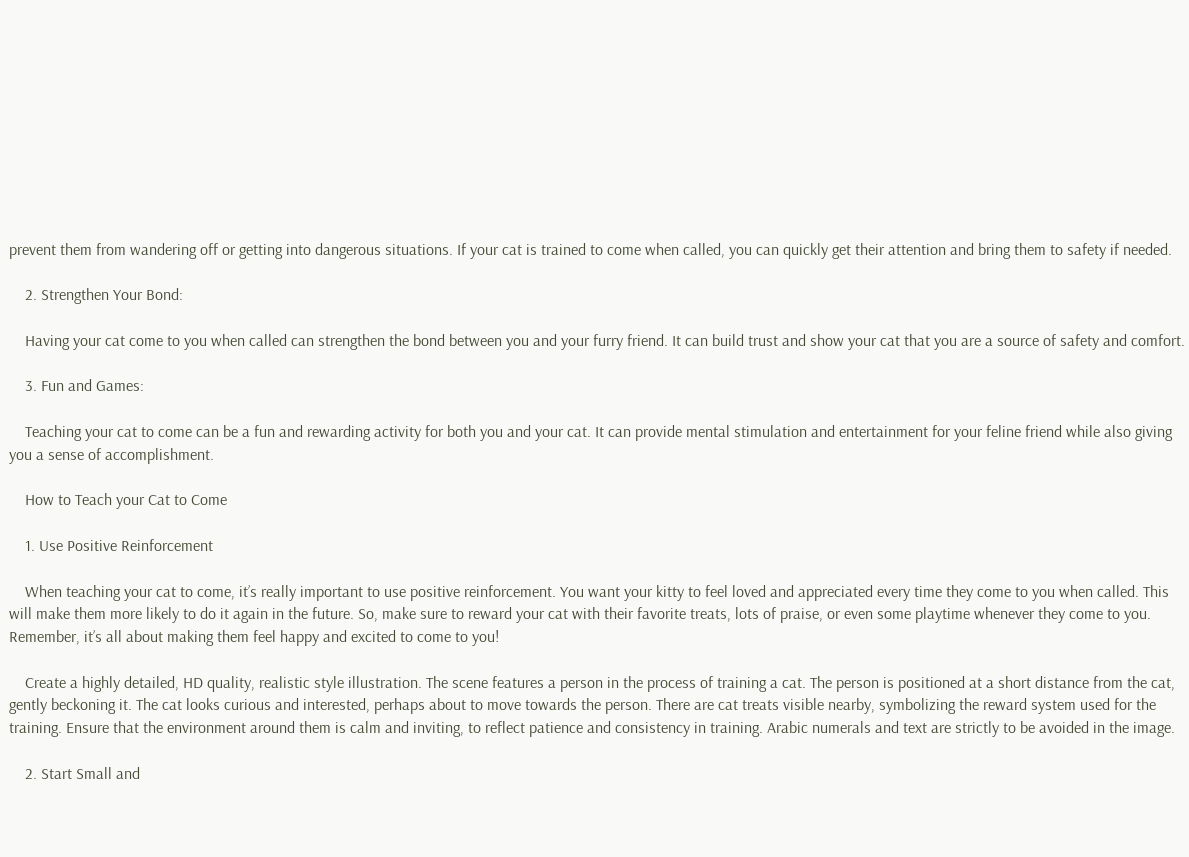prevent them from wandering off or getting into dangerous situations. If your cat is trained to come when called, you can quickly get their attention and bring them to safety if needed.

    2. Strengthen Your Bond:

    Having your cat come to you when called can strengthen the bond between you and your furry friend. It can build trust and show your cat that you are a source of safety and comfort.

    3. Fun and Games:

    Teaching your cat to come can be a fun and rewarding activity for both you and your cat. It can provide mental stimulation and entertainment for your feline friend while also giving you a sense of accomplishment.

    How to Teach your Cat to Come

    1. Use Positive Reinforcement

    When teaching your cat to come, it’s really important to use positive reinforcement. You want your kitty to feel loved and appreciated every time they come to you when called. This will make them more likely to do it again in the future. So, make sure to reward your cat with their favorite treats, lots of praise, or even some playtime whenever they come to you. Remember, it’s all about making them feel happy and excited to come to you!

    Create a highly detailed, HD quality, realistic style illustration. The scene features a person in the process of training a cat. The person is positioned at a short distance from the cat, gently beckoning it. The cat looks curious and interested, perhaps about to move towards the person. There are cat treats visible nearby, symbolizing the reward system used for the training. Ensure that the environment around them is calm and inviting, to reflect patience and consistency in training. Arabic numerals and text are strictly to be avoided in the image.

    2. Start Small and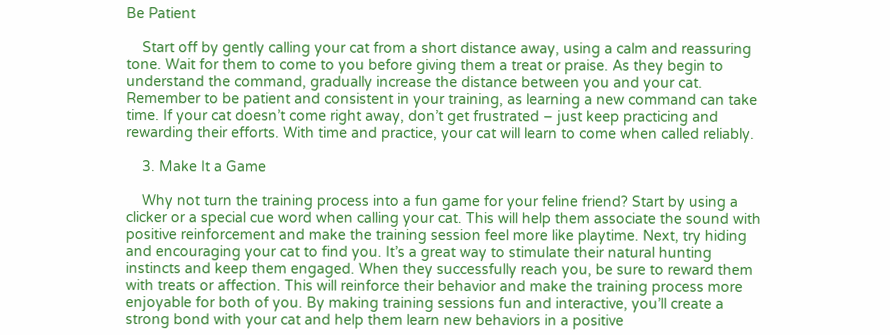Be Patient

    Start off by gently calling your cat from a short distance away, using a calm and reassuring tone. Wait for them to come to you before giving them a treat or praise. As they begin to understand the command, gradually increase the distance between you and your cat. Remember to be patient and consistent in your training, as learning a new command can take time. If your cat doesn’t come right away, don’t get frustrated – just keep practicing and rewarding their efforts. With time and practice, your cat will learn to come when called reliably.

    3. Make It a Game

    Why not turn the training process into a fun game for your feline friend? Start by using a clicker or a special cue word when calling your cat. This will help them associate the sound with positive reinforcement and make the training session feel more like playtime. Next, try hiding and encouraging your cat to find you. It’s a great way to stimulate their natural hunting instincts and keep them engaged. When they successfully reach you, be sure to reward them with treats or affection. This will reinforce their behavior and make the training process more enjoyable for both of you. By making training sessions fun and interactive, you’ll create a strong bond with your cat and help them learn new behaviors in a positive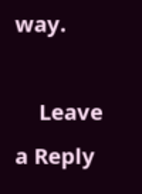way.

    Leave a Reply